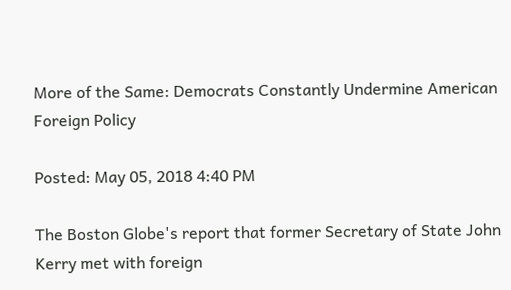More of the Same: Democrats Constantly Undermine American Foreign Policy

Posted: May 05, 2018 4:40 PM

The Boston Globe's report that former Secretary of State John Kerry met with foreign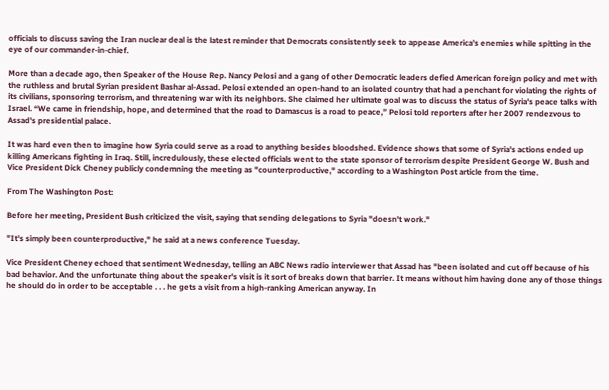officials to discuss saving the Iran nuclear deal is the latest reminder that Democrats consistently seek to appease America's enemies while spitting in the eye of our commander-in-chief.

More than a decade ago, then Speaker of the House Rep. Nancy Pelosi and a gang of other Democratic leaders defied American foreign policy and met with the ruthless and brutal Syrian president Bashar al-Assad. Pelosi extended an open-hand to an isolated country that had a penchant for violating the rights of its civilians, sponsoring terrorism, and threatening war with its neighbors. She claimed her ultimate goal was to discuss the status of Syria's peace talks with Israel. “We came in friendship, hope, and determined that the road to Damascus is a road to peace,” Pelosi told reporters after her 2007 rendezvous to Assad's presidential palace.

It was hard even then to imagine how Syria could serve as a road to anything besides bloodshed. Evidence shows that some of Syria's actions ended up killing Americans fighting in Iraq. Still, incredulously, these elected officials went to the state sponsor of terrorism despite President George W. Bush and Vice President Dick Cheney publicly condemning the meeting as "counterproductive," according to a Washington Post article from the time.

From The Washington Post:

Before her meeting, President Bush criticized the visit, saying that sending delegations to Syria "doesn't work."

"It's simply been counterproductive," he said at a news conference Tuesday.

Vice President Cheney echoed that sentiment Wednesday, telling an ABC News radio interviewer that Assad has "been isolated and cut off because of his bad behavior. And the unfortunate thing about the speaker's visit is it sort of breaks down that barrier. It means without him having done any of those things he should do in order to be acceptable . . . he gets a visit from a high-ranking American anyway. In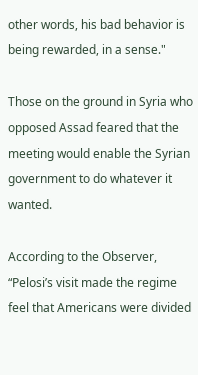other words, his bad behavior is being rewarded, in a sense."

Those on the ground in Syria who opposed Assad feared that the meeting would enable the Syrian government to do whatever it wanted.

According to the Observer, “Pelosi’s visit made the regime feel that Americans were divided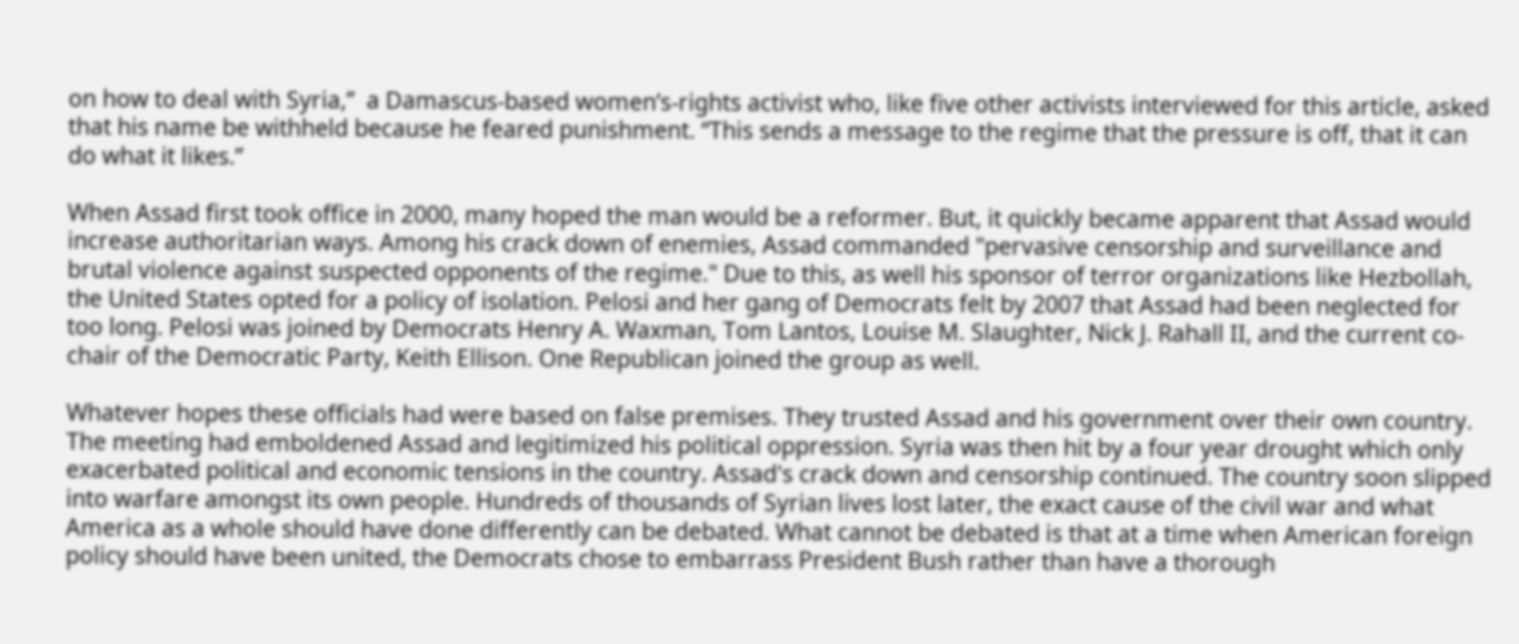on how to deal with Syria,”  a Damascus-based women’s-rights activist who, like five other activists interviewed for this article, asked that his name be withheld because he feared punishment. “This sends a message to the regime that the pressure is off, that it can do what it likes.”

When Assad first took office in 2000, many hoped the man would be a reformer. But, it quickly became apparent that Assad would increase authoritarian ways. Among his crack down of enemies, Assad commanded "pervasive censorship and surveillance and brutal violence against suspected opponents of the regime." Due to this, as well his sponsor of terror organizations like Hezbollah, the United States opted for a policy of isolation. Pelosi and her gang of Democrats felt by 2007 that Assad had been neglected for too long. Pelosi was joined by Democrats Henry A. Waxman, Tom Lantos, Louise M. Slaughter, Nick J. Rahall II, and the current co-chair of the Democratic Party, Keith Ellison. One Republican joined the group as well.

Whatever hopes these officials had were based on false premises. They trusted Assad and his government over their own country. The meeting had emboldened Assad and legitimized his political oppression. Syria was then hit by a four year drought which only exacerbated political and economic tensions in the country. Assad's crack down and censorship continued. The country soon slipped into warfare amongst its own people. Hundreds of thousands of Syrian lives lost later, the exact cause of the civil war and what America as a whole should have done differently can be debated. What cannot be debated is that at a time when American foreign policy should have been united, the Democrats chose to embarrass President Bush rather than have a thorough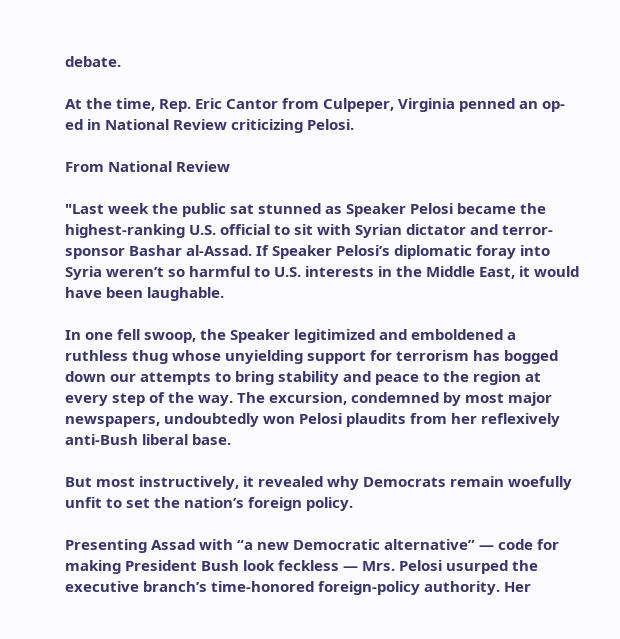debate.

At the time, Rep. Eric Cantor from Culpeper, Virginia penned an op-ed in National Review criticizing Pelosi.

From National Review

"Last week the public sat stunned as Speaker Pelosi became the highest-ranking U.S. official to sit with Syrian dictator and terror-sponsor Bashar al-Assad. If Speaker Pelosi’s diplomatic foray into Syria weren’t so harmful to U.S. interests in the Middle East, it would have been laughable.

In one fell swoop, the Speaker legitimized and emboldened a ruthless thug whose unyielding support for terrorism has bogged down our attempts to bring stability and peace to the region at every step of the way. The excursion, condemned by most major newspapers, undoubtedly won Pelosi plaudits from her reflexively anti-Bush liberal base.

But most instructively, it revealed why Democrats remain woefully unfit to set the nation’s foreign policy.

Presenting Assad with “a new Democratic alternative” — code for making President Bush look feckless — Mrs. Pelosi usurped the executive branch’s time-honored foreign-policy authority. Her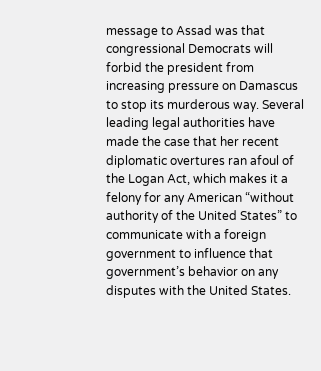message to Assad was that congressional Democrats will forbid the president from increasing pressure on Damascus to stop its murderous way. Several leading legal authorities have made the case that her recent diplomatic overtures ran afoul of the Logan Act, which makes it a felony for any American “without authority of the United States” to communicate with a foreign government to influence that government’s behavior on any disputes with the United States.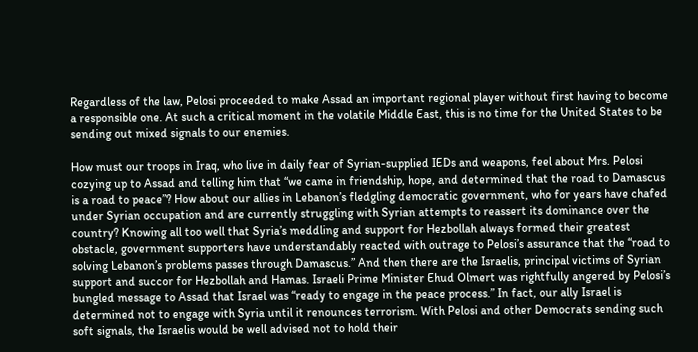Regardless of the law, Pelosi proceeded to make Assad an important regional player without first having to become a responsible one. At such a critical moment in the volatile Middle East, this is no time for the United States to be sending out mixed signals to our enemies.

How must our troops in Iraq, who live in daily fear of Syrian-supplied IEDs and weapons, feel about Mrs. Pelosi cozying up to Assad and telling him that “we came in friendship, hope, and determined that the road to Damascus is a road to peace”? How about our allies in Lebanon’s fledgling democratic government, who for years have chafed under Syrian occupation and are currently struggling with Syrian attempts to reassert its dominance over the country? Knowing all too well that Syria’s meddling and support for Hezbollah always formed their greatest obstacle, government supporters have understandably reacted with outrage to Pelosi’s assurance that the “road to solving Lebanon’s problems passes through Damascus.” And then there are the Israelis, principal victims of Syrian support and succor for Hezbollah and Hamas. Israeli Prime Minister Ehud Olmert was rightfully angered by Pelosi’s bungled message to Assad that Israel was “ready to engage in the peace process.” In fact, our ally Israel is determined not to engage with Syria until it renounces terrorism. With Pelosi and other Democrats sending such soft signals, the Israelis would be well advised not to hold their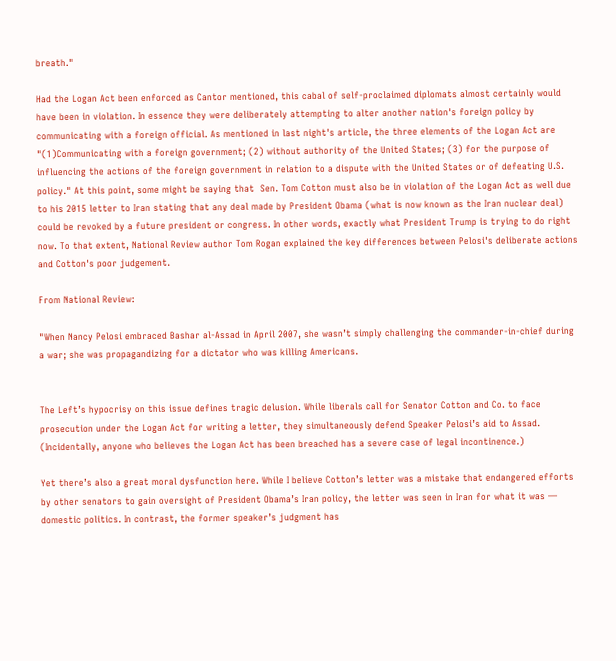breath."

Had the Logan Act been enforced as Cantor mentioned, this cabal of self-proclaimed diplomats almost certainly would have been in violation. In essence they were deliberately attempting to alter another nation's foreign policy by communicating with a foreign official. As mentioned in last night's article, the three elements of the Logan Act are "(1)Communicating with a foreign government; (2) without authority of the United States; (3) for the purpose of influencing the actions of the foreign government in relation to a dispute with the United States or of defeating U.S. policy." At this point, some might be saying that  Sen. Tom Cotton must also be in violation of the Logan Act as well due to his 2015 letter to Iran stating that any deal made by President Obama (what is now known as the Iran nuclear deal) could be revoked by a future president or congress. In other words, exactly what President Trump is trying to do right now. To that extent, National Review author Tom Rogan explained the key differences between Pelosi's deliberate actions and Cotton's poor judgement.

From National Review:

"When Nancy Pelosi embraced Bashar al-Assad in April 2007, she wasn’t simply challenging the commander-in-chief during a war; she was propagandizing for a dictator who was killing Americans.


The Left’s hypocrisy on this issue defines tragic delusion. While liberals call for Senator Cotton and Co. to face prosecution under the Logan Act for writing a letter, they simultaneously defend Speaker Pelosi’s aid to Assad. (Incidentally, anyone who believes the Logan Act has been breached has a severe case of legal incontinence.)

Yet there’s also a great moral dysfunction here. While I believe Cotton’s letter was a mistake that endangered efforts by other senators to gain oversight of President Obama’s Iran policy, the letter was seen in Iran for what it was — domestic politics. In contrast, the former speaker’s judgment has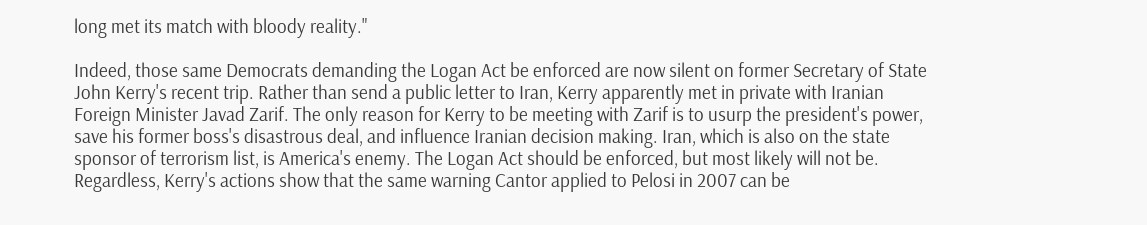long met its match with bloody reality."

Indeed, those same Democrats demanding the Logan Act be enforced are now silent on former Secretary of State John Kerry's recent trip. Rather than send a public letter to Iran, Kerry apparently met in private with Iranian Foreign Minister Javad Zarif. The only reason for Kerry to be meeting with Zarif is to usurp the president's power, save his former boss's disastrous deal, and influence Iranian decision making. Iran, which is also on the state sponsor of terrorism list, is America's enemy. The Logan Act should be enforced, but most likely will not be. Regardless, Kerry's actions show that the same warning Cantor applied to Pelosi in 2007 can be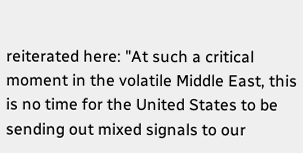reiterated here: "At such a critical moment in the volatile Middle East, this is no time for the United States to be sending out mixed signals to our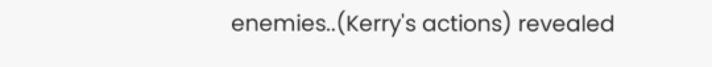enemies..(Kerry's actions) revealed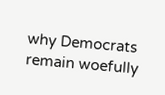why Democrats remain woefully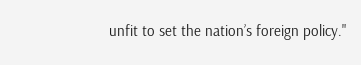unfit to set the nation’s foreign policy."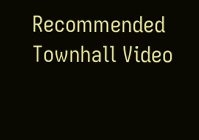Recommended Townhall Video